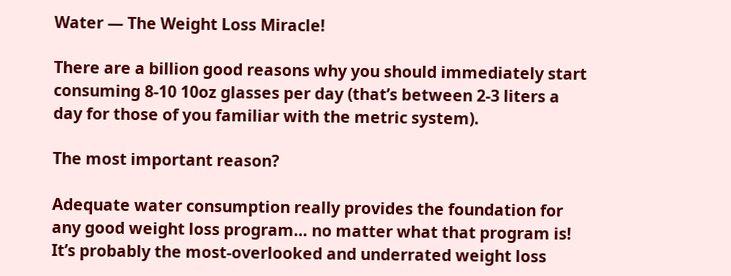Water — The Weight Loss Miracle!

There are a billion good reasons why you should immediately start consuming 8-10 10oz glasses per day (that’s between 2-3 liters a day for those of you familiar with the metric system).

The most important reason?

Adequate water consumption really provides the foundation for any good weight loss program… no matter what that program is! It’s probably the most-overlooked and underrated weight loss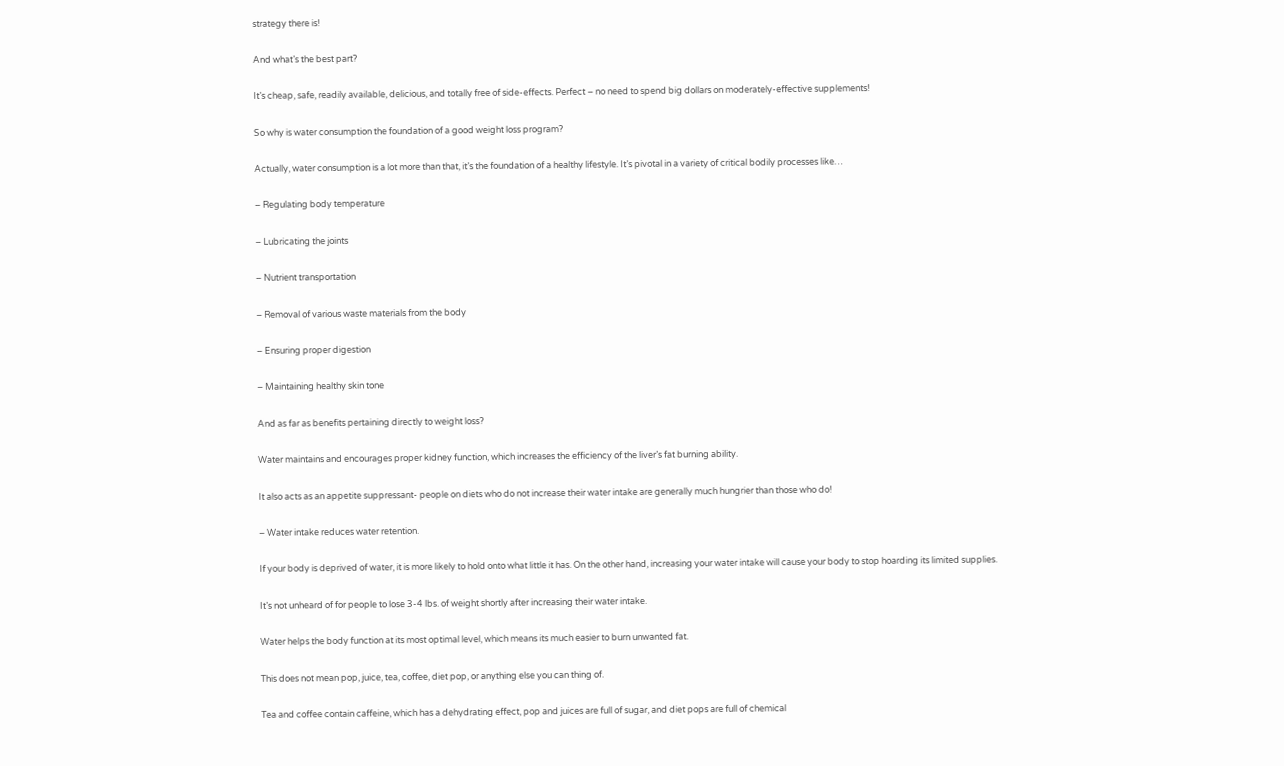strategy there is!

And what’s the best part?

It’s cheap, safe, readily available, delicious, and totally free of side-effects. Perfect – no need to spend big dollars on moderately-effective supplements!

So why is water consumption the foundation of a good weight loss program?

Actually, water consumption is a lot more than that, it’s the foundation of a healthy lifestyle. It’s pivotal in a variety of critical bodily processes like…

– Regulating body temperature

– Lubricating the joints

– Nutrient transportation

– Removal of various waste materials from the body

– Ensuring proper digestion

– Maintaining healthy skin tone

And as far as benefits pertaining directly to weight loss?

Water maintains and encourages proper kidney function, which increases the efficiency of the liver’s fat burning ability.

It also acts as an appetite suppressant- people on diets who do not increase their water intake are generally much hungrier than those who do!

– Water intake reduces water retention.

If your body is deprived of water, it is more likely to hold onto what little it has. On the other hand, increasing your water intake will cause your body to stop hoarding its limited supplies.

It’s not unheard of for people to lose 3-4 lbs. of weight shortly after increasing their water intake.

Water helps the body function at its most optimal level, which means its much easier to burn unwanted fat.

This does not mean pop, juice, tea, coffee, diet pop, or anything else you can thing of.

Tea and coffee contain caffeine, which has a dehydrating effect, pop and juices are full of sugar, and diet pops are full of chemical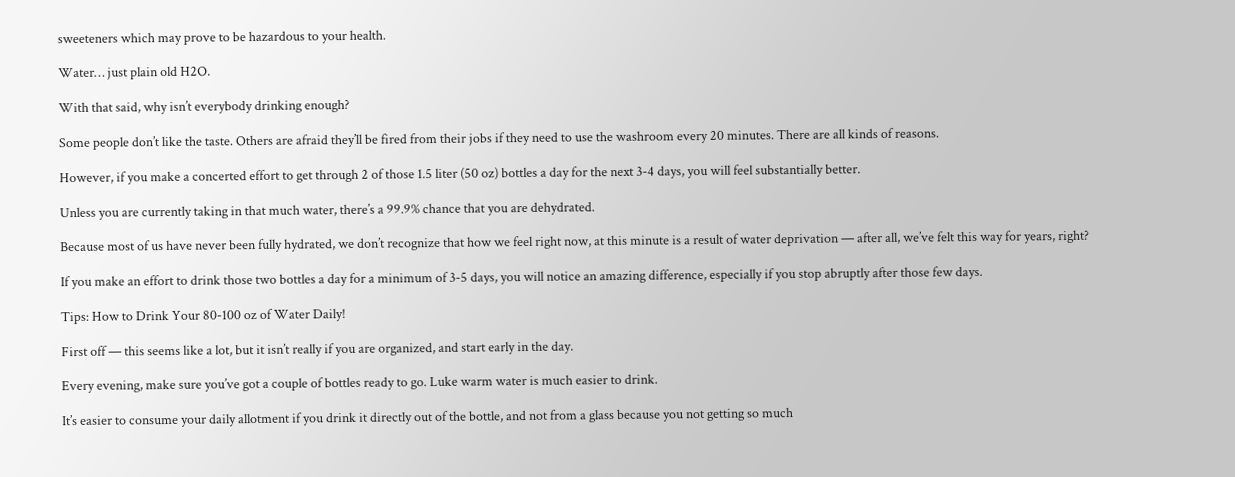sweeteners which may prove to be hazardous to your health.

Water… just plain old H2O.

With that said, why isn’t everybody drinking enough?

Some people don’t like the taste. Others are afraid they’ll be fired from their jobs if they need to use the washroom every 20 minutes. There are all kinds of reasons.

However, if you make a concerted effort to get through 2 of those 1.5 liter (50 oz) bottles a day for the next 3-4 days, you will feel substantially better.

Unless you are currently taking in that much water, there’s a 99.9% chance that you are dehydrated.

Because most of us have never been fully hydrated, we don’t recognize that how we feel right now, at this minute is a result of water deprivation — after all, we’ve felt this way for years, right?

If you make an effort to drink those two bottles a day for a minimum of 3-5 days, you will notice an amazing difference, especially if you stop abruptly after those few days.

Tips: How to Drink Your 80-100 oz of Water Daily!

First off — this seems like a lot, but it isn’t really if you are organized, and start early in the day.

Every evening, make sure you’ve got a couple of bottles ready to go. Luke warm water is much easier to drink.

It’s easier to consume your daily allotment if you drink it directly out of the bottle, and not from a glass because you not getting so much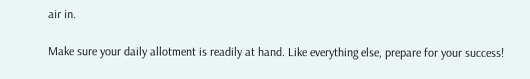air in.

Make sure your daily allotment is readily at hand. Like everything else, prepare for your success!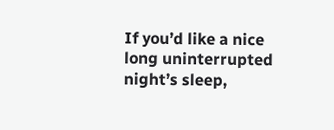If you’d like a nice long uninterrupted night’s sleep,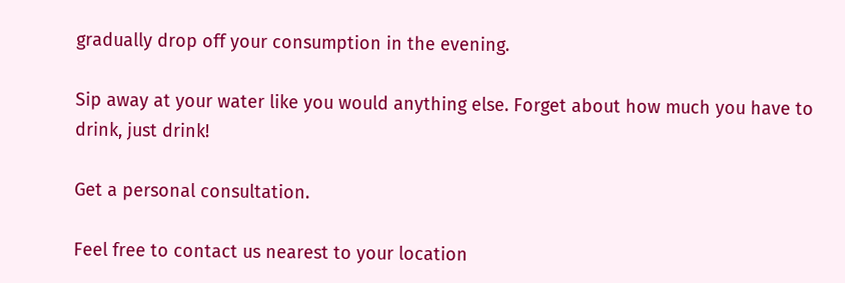gradually drop off your consumption in the evening.

Sip away at your water like you would anything else. Forget about how much you have to drink, just drink!

Get a personal consultation.

Feel free to contact us nearest to your location